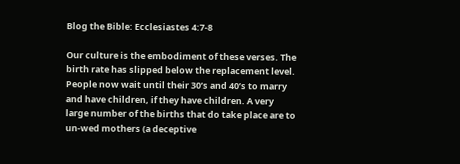Blog the Bible: Ecclesiastes 4:7-8

Our culture is the embodiment of these verses. The birth rate has slipped below the replacement level. People now wait until their 30’s and 40’s to marry and have children, if they have children. A very large number of the births that do take place are to un-wed mothers (a deceptive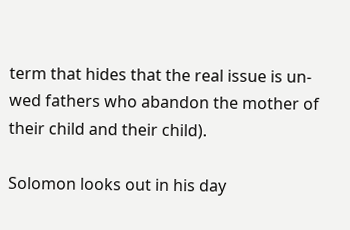term that hides that the real issue is un-wed fathers who abandon the mother of their child and their child).

Solomon looks out in his day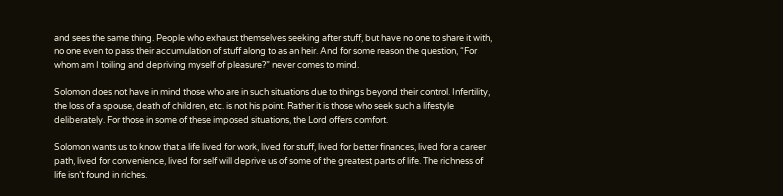and sees the same thing. People who exhaust themselves seeking after stuff, but have no one to share it with, no one even to pass their accumulation of stuff along to as an heir. And for some reason the question, “For whom am I toiling and depriving myself of pleasure?” never comes to mind.

Solomon does not have in mind those who are in such situations due to things beyond their control. Infertility, the loss of a spouse, death of children, etc. is not his point. Rather it is those who seek such a lifestyle deliberately. For those in some of these imposed situations, the Lord offers comfort.

Solomon wants us to know that a life lived for work, lived for stuff, lived for better finances, lived for a career path, lived for convenience, lived for self will deprive us of some of the greatest parts of life. The richness of life isn’t found in riches.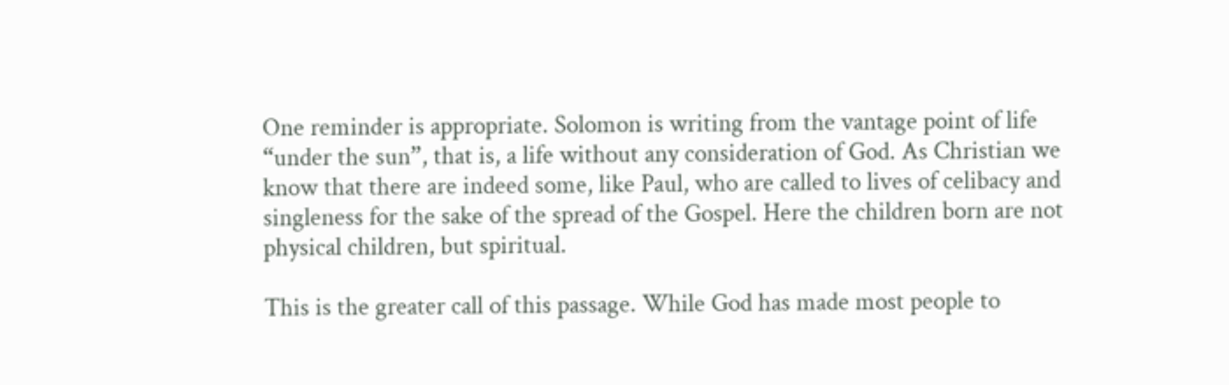One reminder is appropriate. Solomon is writing from the vantage point of life “under the sun”, that is, a life without any consideration of God. As Christian we know that there are indeed some, like Paul, who are called to lives of celibacy and singleness for the sake of the spread of the Gospel. Here the children born are not physical children, but spiritual.

This is the greater call of this passage. While God has made most people to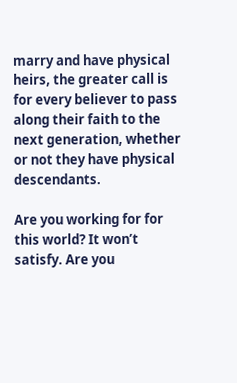marry and have physical heirs, the greater call is for every believer to pass along their faith to the next generation, whether or not they have physical descendants.

Are you working for for this world? It won’t satisfy. Are you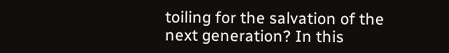toiling for the salvation of the next generation? In this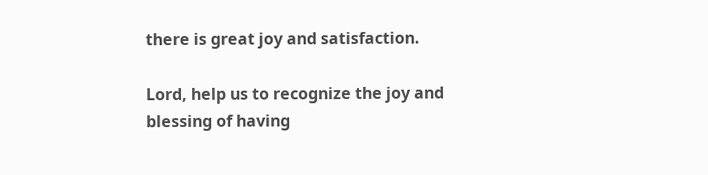there is great joy and satisfaction.

Lord, help us to recognize the joy and blessing of having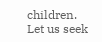children. Let us seek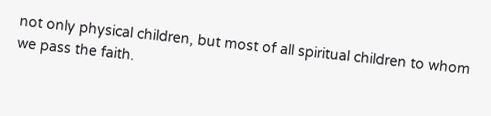not only physical children, but most of all spiritual children to whom we pass the faith.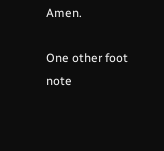Amen.

One other foot note